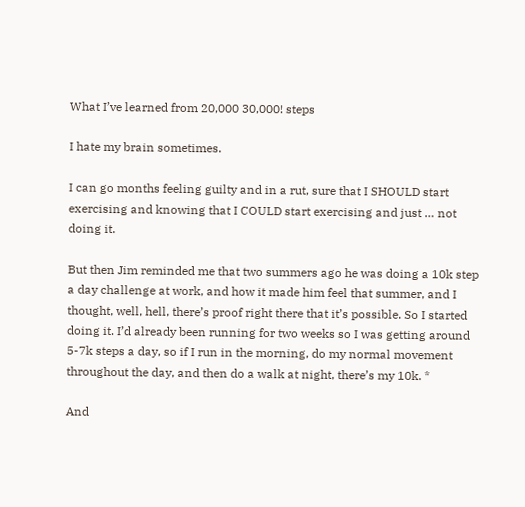What I’ve learned from 20,000 30,000! steps

I hate my brain sometimes.

I can go months feeling guilty and in a rut, sure that I SHOULD start exercising and knowing that I COULD start exercising and just … not doing it.

But then Jim reminded me that two summers ago he was doing a 10k step a day challenge at work, and how it made him feel that summer, and I thought, well, hell, there’s proof right there that it’s possible. So I started doing it. I’d already been running for two weeks so I was getting around 5-7k steps a day, so if I run in the morning, do my normal movement throughout the day, and then do a walk at night, there’s my 10k. *

And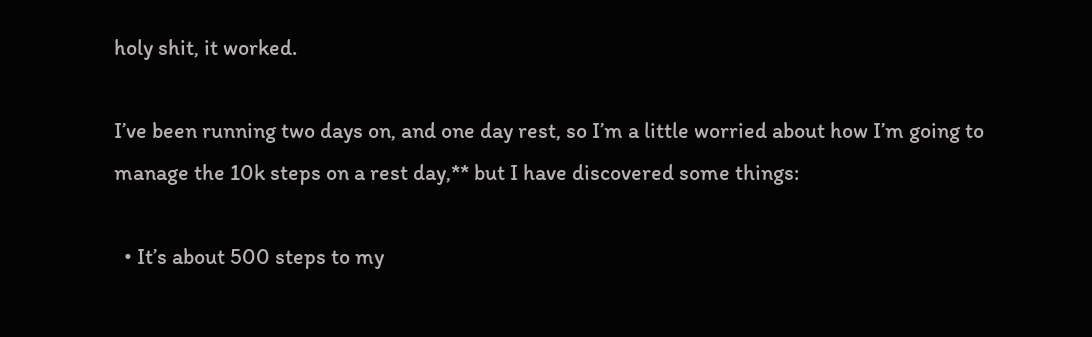holy shit, it worked.

I’ve been running two days on, and one day rest, so I’m a little worried about how I’m going to manage the 10k steps on a rest day,** but I have discovered some things:

  • It’s about 500 steps to my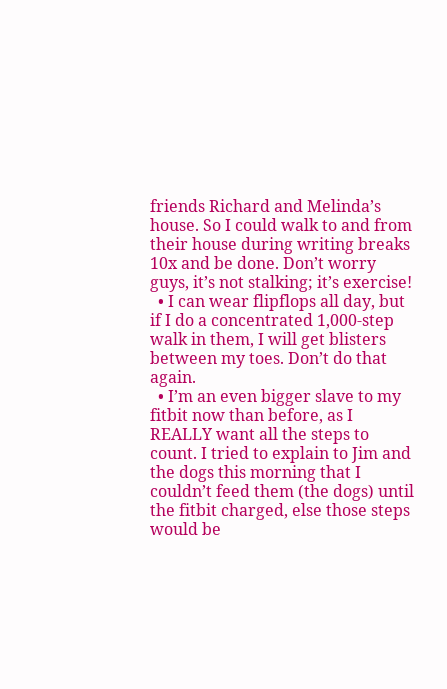friends Richard and Melinda’s house. So I could walk to and from their house during writing breaks 10x and be done. Don’t worry guys, it’s not stalking; it’s exercise!
  • I can wear flipflops all day, but if I do a concentrated 1,000-step walk in them, I will get blisters between my toes. Don’t do that again.
  • I’m an even bigger slave to my fitbit now than before, as I REALLY want all the steps to count. I tried to explain to Jim and the dogs this morning that I couldn’t feed them (the dogs) until the fitbit charged, else those steps would be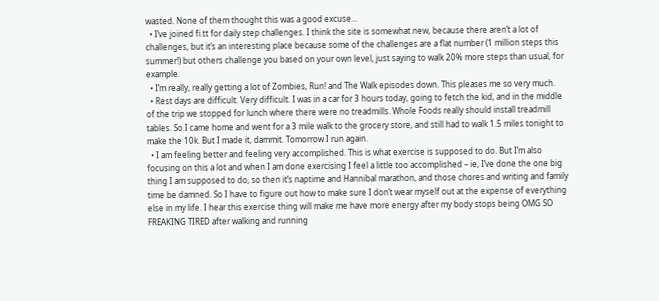wasted. None of them thought this was a good excuse…
  • I’ve joined fi.tt for daily step challenges. I think the site is somewhat new, because there aren’t a lot of challenges, but it’s an interesting place because some of the challenges are a flat number (1 million steps this summer!) but others challenge you based on your own level, just saying to walk 20% more steps than usual, for example.
  • I’m really, really getting a lot of Zombies, Run! and The Walk episodes down. This pleases me so very much.
  • Rest days are difficult. Very difficult. I was in a car for 3 hours today, going to fetch the kid, and in the middle of the trip we stopped for lunch where there were no treadmills. Whole Foods really should install treadmill tables. So I came home and went for a 3 mile walk to the grocery store, and still had to walk 1.5 miles tonight to make the 10k. But I made it, dammit. Tomorrow I run again.
  • I am feeling better and feeling very accomplished. This is what exercise is supposed to do. But I’m also focusing on this a lot and when I am done exercising I feel a little too accomplished – ie, I’ve done the one big thing I am supposed to do, so then it’s naptime and Hannibal marathon, and those chores and writing and family time be damned. So I have to figure out how to make sure I don’t wear myself out at the expense of everything else in my life. I hear this exercise thing will make me have more energy after my body stops being OMG SO FREAKING TIRED after walking and running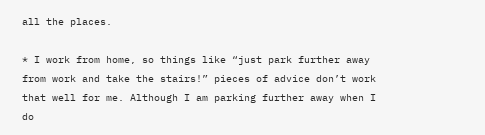all the places.

* I work from home, so things like “just park further away from work and take the stairs!” pieces of advice don’t work that well for me. Although I am parking further away when I do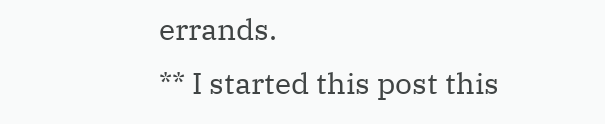errands.
** I started this post this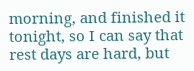morning, and finished it tonight, so I can say that rest days are hard, but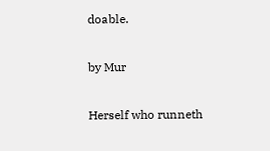doable.

by Mur

Herself who runneth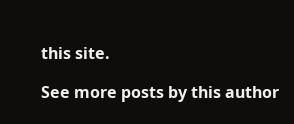this site.

See more posts by this author